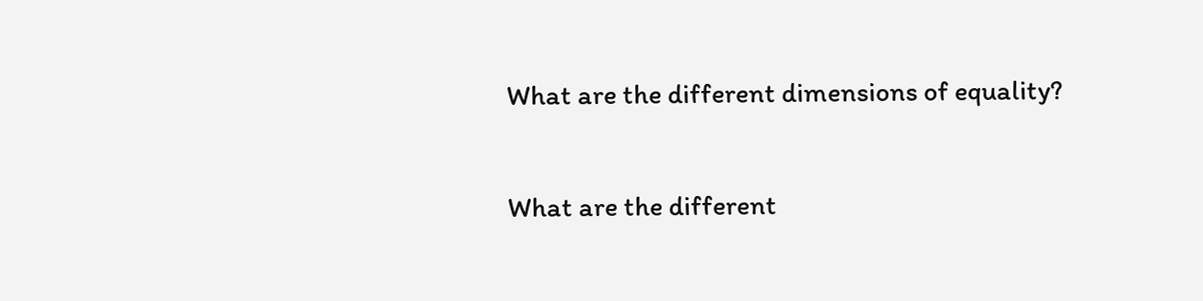What are the different dimensions of equality?

What are the different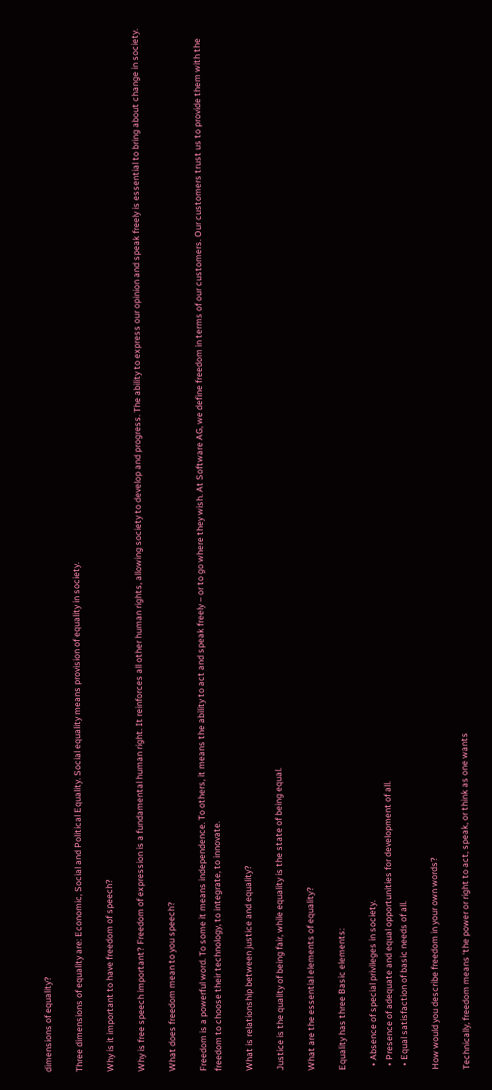dimensions of equality?

Three dimensions of equality are: Economic, Social and Political Equality. Social equality means provision of equality in society.

Why is it important to have freedom of speech?

Why is free speech important? Freedom of expression is a fundamental human right. It reinforces all other human rights, allowing society to develop and progress. The ability to express our opinion and speak freely is essential to bring about change in society.

What does freedom mean to you speech?

Freedom is a powerful word. To some it means independence. To others, it means the ability to act and speak freely – or to go where they wish. At Software AG, we define freedom in terms of our customers. Our customers trust us to provide them with the freedom to choose their technology, to integrate, to innovate.

What is relationship between justice and equality?

Justice is the quality of being fair, while equality is the state of being equal.

What are the essential elements of equality?

Equality has three Basic elements:

  • Absence of special privileges in society.
  • Presence of adequate and equal opportunities for development of all.
  • Equal satisfaction of basic needs of all.

How would you describe freedom in your own words?

Technically, freedom means ‘the power or right to act, speak, or think as one wants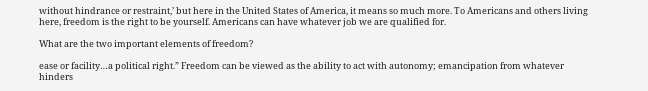without hindrance or restraint,’ but here in the United States of America, it means so much more. To Americans and others living here, freedom is the right to be yourself. Americans can have whatever job we are qualified for.

What are the two important elements of freedom?

ease or facility…a political right.” Freedom can be viewed as the ability to act with autonomy; emancipation from whatever hinders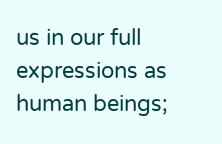us in our full expressions as human beings;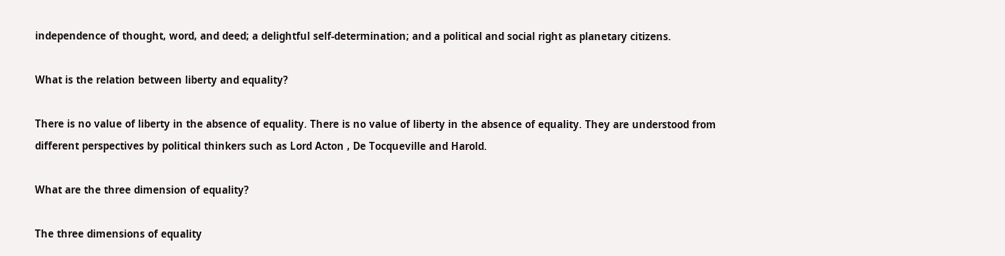independence of thought, word, and deed; a delightful self-determination; and a political and social right as planetary citizens.

What is the relation between liberty and equality?

There is no value of liberty in the absence of equality. There is no value of liberty in the absence of equality. They are understood from different perspectives by political thinkers such as Lord Acton , De Tocqueville and Harold.

What are the three dimension of equality?

The three dimensions of equality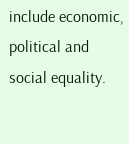include economic, political and social equality.